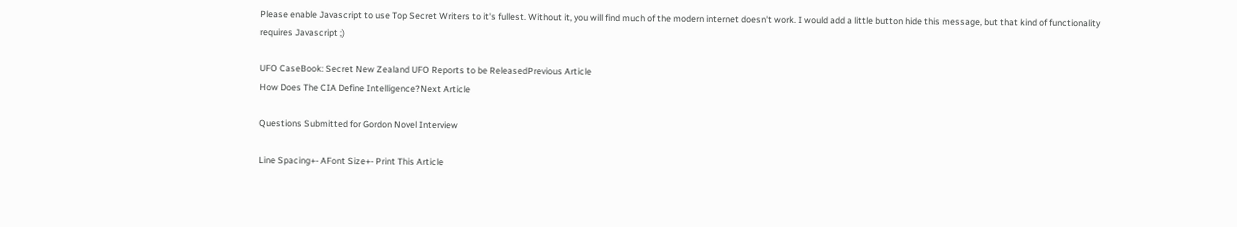Please enable Javascript to use Top Secret Writers to it's fullest. Without it, you will find much of the modern internet doesn't work. I would add a little button hide this message, but that kind of functionality requires Javascript ;)

UFO CaseBook: Secret New Zealand UFO Reports to be ReleasedPrevious Article
How Does The CIA Define Intelligence?Next Article

Questions Submitted for Gordon Novel Interview

Line Spacing+- AFont Size+- Print This Article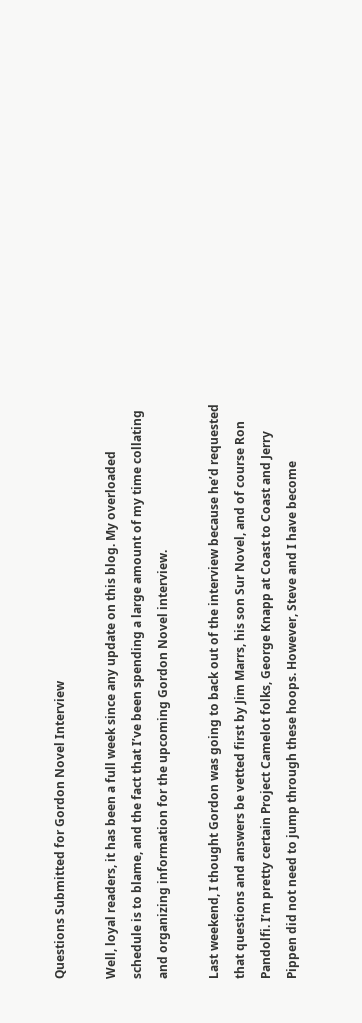Questions Submitted for Gordon Novel Interview

Well, loyal readers, it has been a full week since any update on this blog. My overloaded schedule is to blame, and the fact that I’ve been spending a large amount of my time collating and organizing information for the upcoming Gordon Novel interview.

Last weekend, I thought Gordon was going to back out of the interview because he’d requested that questions and answers be vetted first by Jim Marrs, his son Sur Novel, and of course Ron Pandolfi. I’m pretty certain Project Camelot folks, George Knapp at Coast to Coast and Jerry Pippen did not need to jump through these hoops. However, Steve and I have become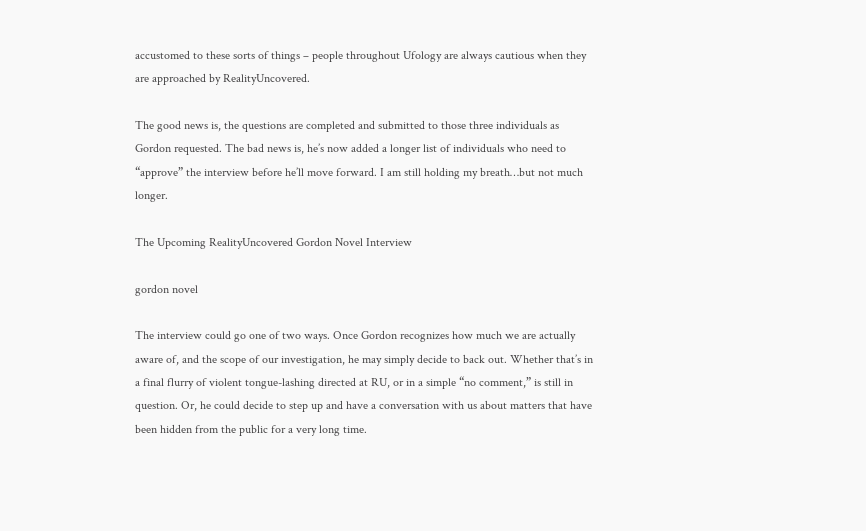accustomed to these sorts of things – people throughout Ufology are always cautious when they are approached by RealityUncovered.

The good news is, the questions are completed and submitted to those three individuals as Gordon requested. The bad news is, he’s now added a longer list of individuals who need to “approve” the interview before he’ll move forward. I am still holding my breath…but not much longer.

The Upcoming RealityUncovered Gordon Novel Interview

gordon novel

The interview could go one of two ways. Once Gordon recognizes how much we are actually aware of, and the scope of our investigation, he may simply decide to back out. Whether that’s in a final flurry of violent tongue-lashing directed at RU, or in a simple “no comment,” is still in question. Or, he could decide to step up and have a conversation with us about matters that have been hidden from the public for a very long time.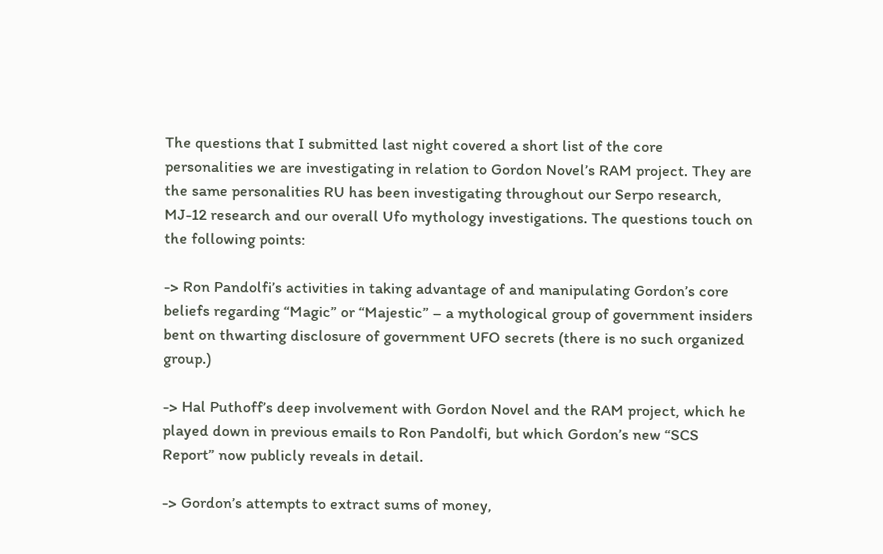The questions that I submitted last night covered a short list of the core personalities we are investigating in relation to Gordon Novel’s RAM project. They are the same personalities RU has been investigating throughout our Serpo research, MJ-12 research and our overall Ufo mythology investigations. The questions touch on the following points:

-> Ron Pandolfi’s activities in taking advantage of and manipulating Gordon’s core beliefs regarding “Magic” or “Majestic” – a mythological group of government insiders bent on thwarting disclosure of government UFO secrets (there is no such organized group.)

-> Hal Puthoff’s deep involvement with Gordon Novel and the RAM project, which he played down in previous emails to Ron Pandolfi, but which Gordon’s new “SCS Report” now publicly reveals in detail.

-> Gordon’s attempts to extract sums of money,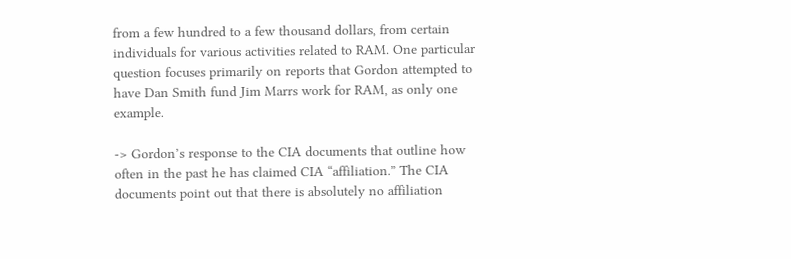from a few hundred to a few thousand dollars, from certain individuals for various activities related to RAM. One particular question focuses primarily on reports that Gordon attempted to have Dan Smith fund Jim Marrs work for RAM, as only one example.

-> Gordon’s response to the CIA documents that outline how often in the past he has claimed CIA “affiliation.” The CIA documents point out that there is absolutely no affiliation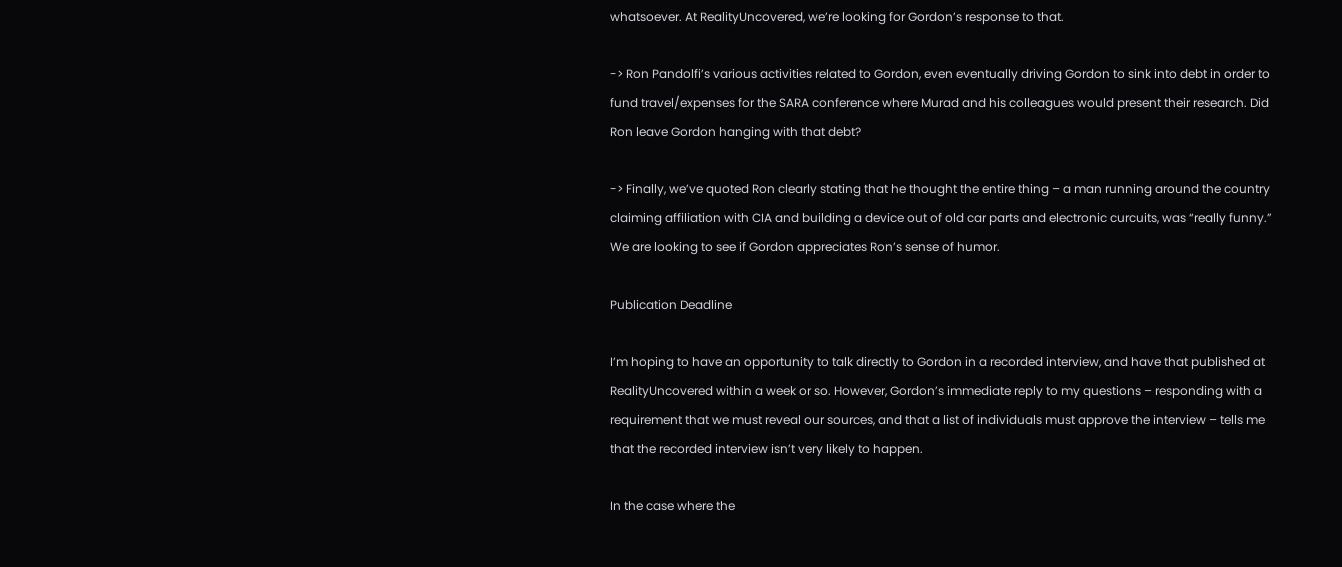whatsoever. At RealityUncovered, we’re looking for Gordon’s response to that.

-> Ron Pandolfi’s various activities related to Gordon, even eventually driving Gordon to sink into debt in order to fund travel/expenses for the SARA conference where Murad and his colleagues would present their research. Did Ron leave Gordon hanging with that debt?

-> Finally, we’ve quoted Ron clearly stating that he thought the entire thing – a man running around the country claiming affiliation with CIA and building a device out of old car parts and electronic curcuits, was “really funny.” We are looking to see if Gordon appreciates Ron’s sense of humor.

Publication Deadline

I’m hoping to have an opportunity to talk directly to Gordon in a recorded interview, and have that published at RealityUncovered within a week or so. However, Gordon’s immediate reply to my questions – responding with a requirement that we must reveal our sources, and that a list of individuals must approve the interview – tells me that the recorded interview isn’t very likely to happen.

In the case where the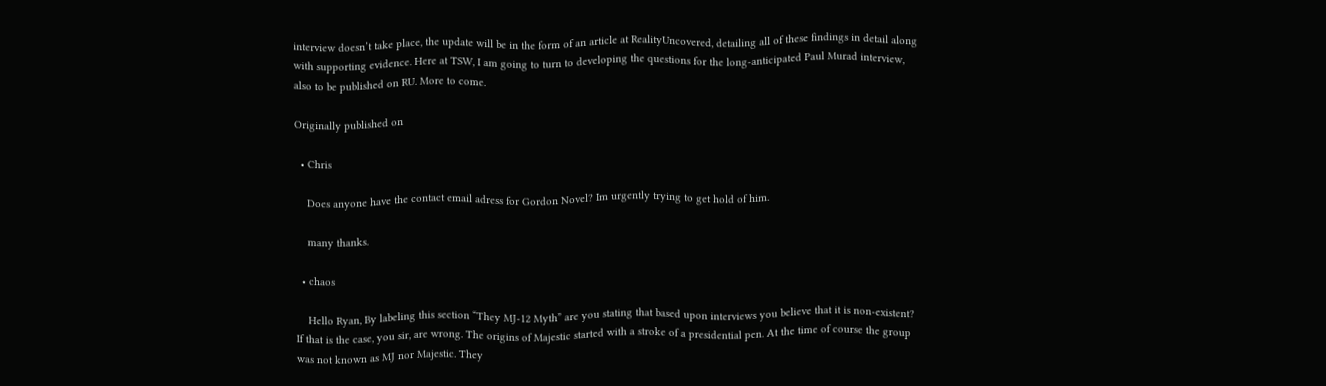interview doesn’t take place, the update will be in the form of an article at RealityUncovered, detailing all of these findings in detail along with supporting evidence. Here at TSW, I am going to turn to developing the questions for the long-anticipated Paul Murad interview, also to be published on RU. More to come.

Originally published on

  • Chris

    Does anyone have the contact email adress for Gordon Novel? Im urgently trying to get hold of him.

    many thanks.

  • chaos

    Hello Ryan, By labeling this section “They MJ-12 Myth” are you stating that based upon interviews you believe that it is non-existent? If that is the case, you sir, are wrong. The origins of Majestic started with a stroke of a presidential pen. At the time of course the group was not known as MJ nor Majestic. They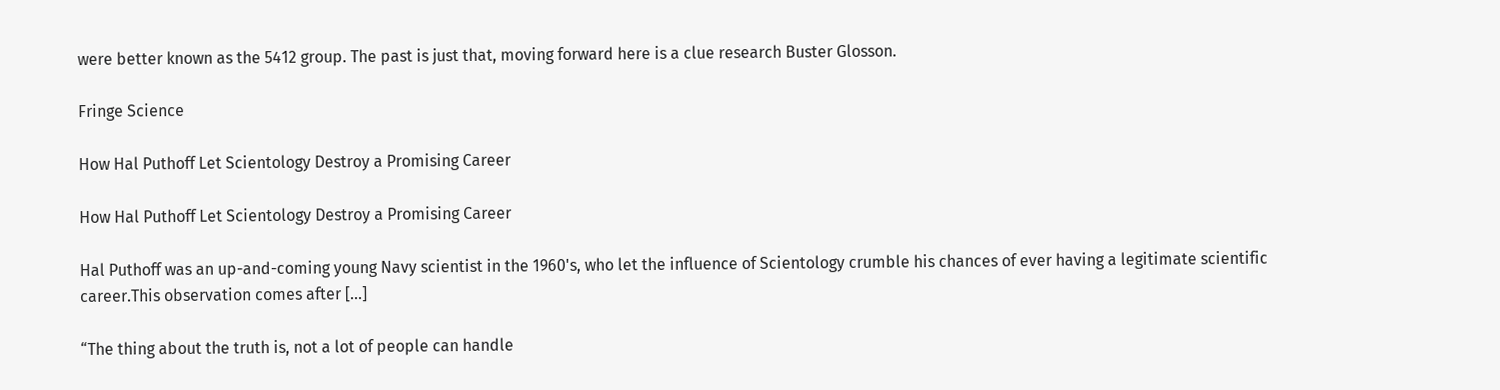were better known as the 5412 group. The past is just that, moving forward here is a clue research Buster Glosson.

Fringe Science

How Hal Puthoff Let Scientology Destroy a Promising Career

How Hal Puthoff Let Scientology Destroy a Promising Career

Hal Puthoff was an up-and-coming young Navy scientist in the 1960's, who let the influence of Scientology crumble his chances of ever having a legitimate scientific career.This observation comes after [...]

“The thing about the truth is, not a lot of people can handle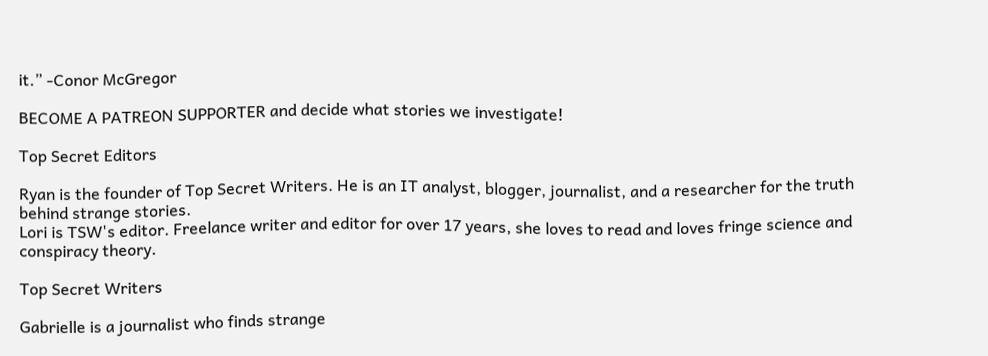it.” -Conor McGregor

BECOME A PATREON SUPPORTER and decide what stories we investigate!

Top Secret Editors

Ryan is the founder of Top Secret Writers. He is an IT analyst, blogger, journalist, and a researcher for the truth behind strange stories.
Lori is TSW's editor. Freelance writer and editor for over 17 years, she loves to read and loves fringe science and conspiracy theory.

Top Secret Writers

Gabrielle is a journalist who finds strange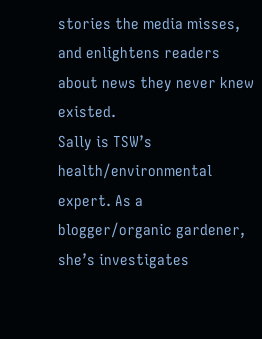stories the media misses, and enlightens readers about news they never knew existed.
Sally is TSW’s health/environmental expert. As a blogger/organic gardener, she’s investigates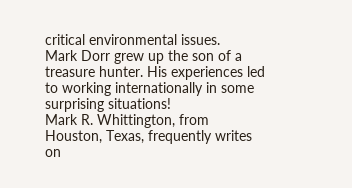critical environmental issues.
Mark Dorr grew up the son of a treasure hunter. His experiences led to working internationally in some surprising situations!
Mark R. Whittington, from Houston, Texas, frequently writes on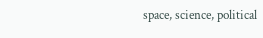space, science, political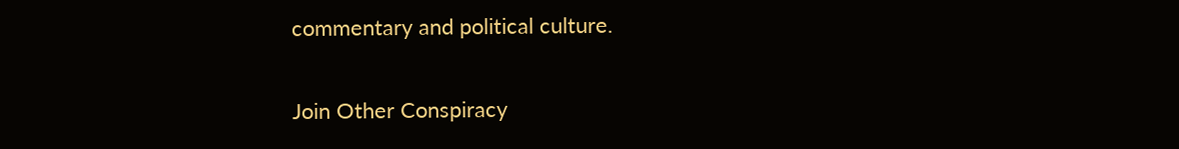commentary and political culture.

Join Other Conspiracy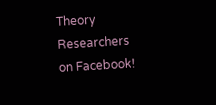Theory Researchers on Facebook!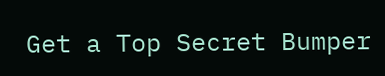Get a Top Secret Bumper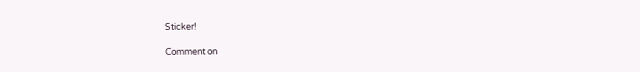Sticker!

Comment on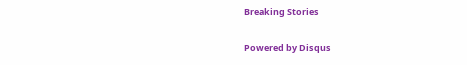Breaking Stories

Powered by Disqus